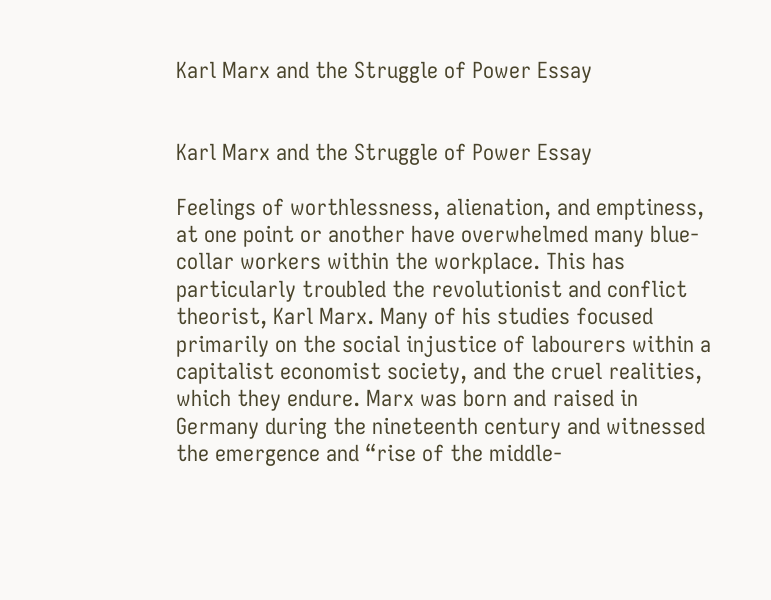Karl Marx and the Struggle of Power Essay


Karl Marx and the Struggle of Power Essay

Feelings of worthlessness, alienation, and emptiness, at one point or another have overwhelmed many blue-collar workers within the workplace. This has particularly troubled the revolutionist and conflict theorist, Karl Marx. Many of his studies focused primarily on the social injustice of labourers within a capitalist economist society, and the cruel realities, which they endure. Marx was born and raised in Germany during the nineteenth century and witnessed the emergence and “rise of the middle-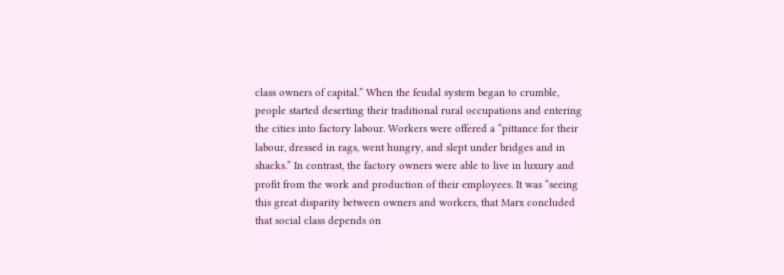class owners of capital.” When the feudal system began to crumble, people started deserting their traditional rural occupations and entering the cities into factory labour. Workers were offered a “pittance for their labour, dressed in rags, went hungry, and slept under bridges and in shacks.” In contrast, the factory owners were able to live in luxury and profit from the work and production of their employees. It was “seeing this great disparity between owners and workers, that Marx concluded that social class depends on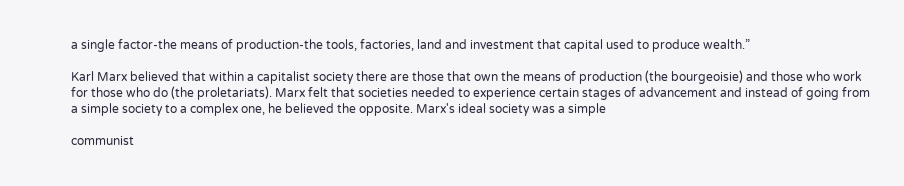a single factor-the means of production-the tools, factories, land and investment that capital used to produce wealth.”

Karl Marx believed that within a capitalist society there are those that own the means of production (the bourgeoisie) and those who work for those who do (the proletariats). Marx felt that societies needed to experience certain stages of advancement and instead of going from a simple society to a complex one, he believed the opposite. Marx's ideal society was a simple

communist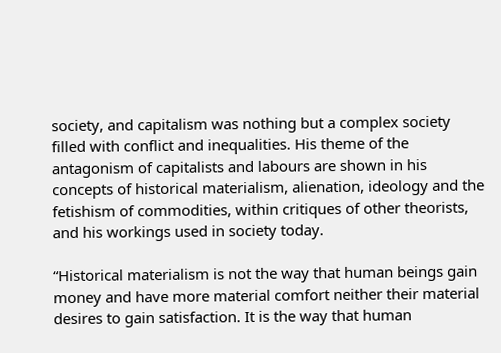society, and capitalism was nothing but a complex society filled with conflict and inequalities. His theme of the antagonism of capitalists and labours are shown in his concepts of historical materialism, alienation, ideology and the fetishism of commodities, within critiques of other theorists, and his workings used in society today.

“Historical materialism is not the way that human beings gain money and have more material comfort neither their material desires to gain satisfaction. It is the way that human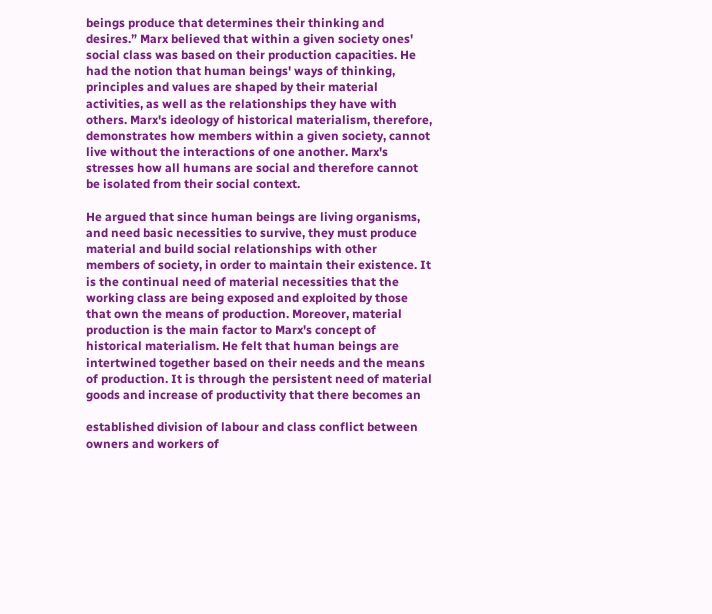beings produce that determines their thinking and desires.” Marx believed that within a given society ones' social class was based on their production capacities. He had the notion that human beings' ways of thinking, principles and values are shaped by their material activities, as well as the relationships they have with others. Marx's ideology of historical materialism, therefore, demonstrates how members within a given society, cannot live without the interactions of one another. Marx's stresses how all humans are social and therefore cannot be isolated from their social context.

He argued that since human beings are living organisms, and need basic necessities to survive, they must produce material and build social relationships with other members of society, in order to maintain their existence. It is the continual need of material necessities that the working class are being exposed and exploited by those that own the means of production. Moreover, material production is the main factor to Marx's concept of historical materialism. He felt that human beings are intertwined together based on their needs and the means of production. It is through the persistent need of material goods and increase of productivity that there becomes an

established division of labour and class conflict between owners and workers of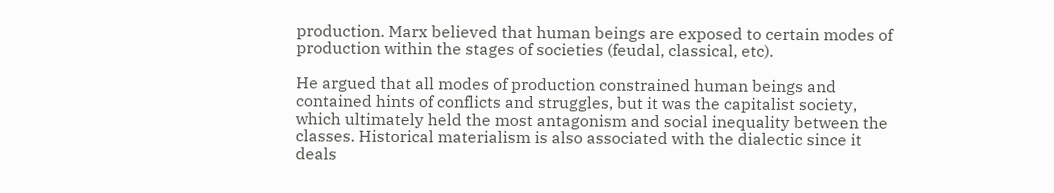production. Marx believed that human beings are exposed to certain modes of production within the stages of societies (feudal, classical, etc).

He argued that all modes of production constrained human beings and contained hints of conflicts and struggles, but it was the capitalist society, which ultimately held the most antagonism and social inequality between the classes. Historical materialism is also associated with the dialectic since it deals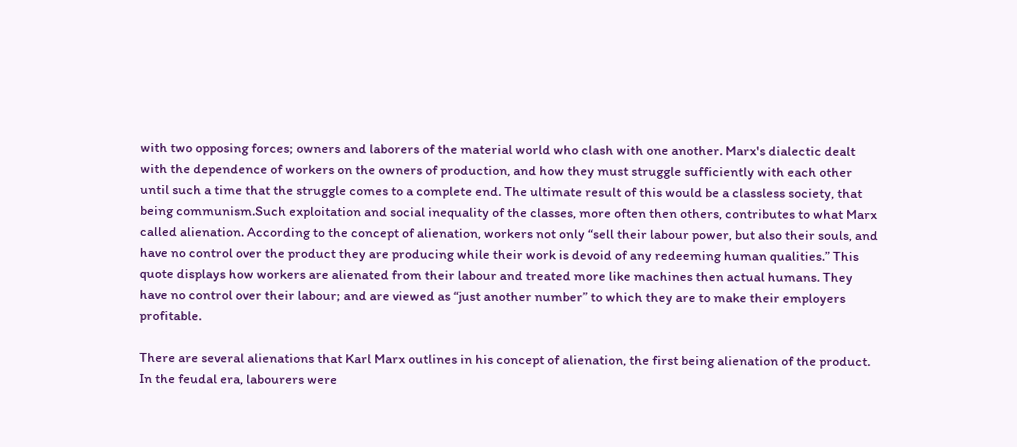with two opposing forces; owners and laborers of the material world who clash with one another. Marx's dialectic dealt with the dependence of workers on the owners of production, and how they must struggle sufficiently with each other until such a time that the struggle comes to a complete end. The ultimate result of this would be a classless society, that being communism.Such exploitation and social inequality of the classes, more often then others, contributes to what Marx called alienation. According to the concept of alienation, workers not only “sell their labour power, but also their souls, and have no control over the product they are producing while their work is devoid of any redeeming human qualities.” This quote displays how workers are alienated from their labour and treated more like machines then actual humans. They have no control over their labour; and are viewed as “just another number” to which they are to make their employers profitable.

There are several alienations that Karl Marx outlines in his concept of alienation, the first being alienation of the product. In the feudal era, labourers were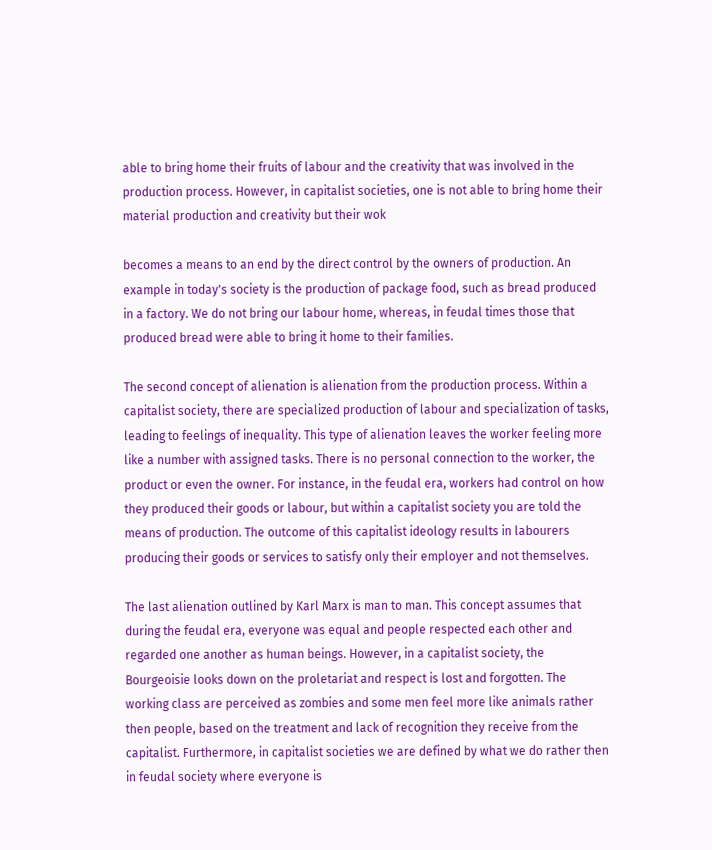able to bring home their fruits of labour and the creativity that was involved in the production process. However, in capitalist societies, one is not able to bring home their material production and creativity but their wok

becomes a means to an end by the direct control by the owners of production. An example in today's society is the production of package food, such as bread produced in a factory. We do not bring our labour home, whereas, in feudal times those that produced bread were able to bring it home to their families.

The second concept of alienation is alienation from the production process. Within a capitalist society, there are specialized production of labour and specialization of tasks, leading to feelings of inequality. This type of alienation leaves the worker feeling more like a number with assigned tasks. There is no personal connection to the worker, the product or even the owner. For instance, in the feudal era, workers had control on how they produced their goods or labour, but within a capitalist society you are told the means of production. The outcome of this capitalist ideology results in labourers producing their goods or services to satisfy only their employer and not themselves.

The last alienation outlined by Karl Marx is man to man. This concept assumes that during the feudal era, everyone was equal and people respected each other and regarded one another as human beings. However, in a capitalist society, the Bourgeoisie looks down on the proletariat and respect is lost and forgotten. The working class are perceived as zombies and some men feel more like animals rather then people, based on the treatment and lack of recognition they receive from the capitalist. Furthermore, in capitalist societies we are defined by what we do rather then in feudal society where everyone is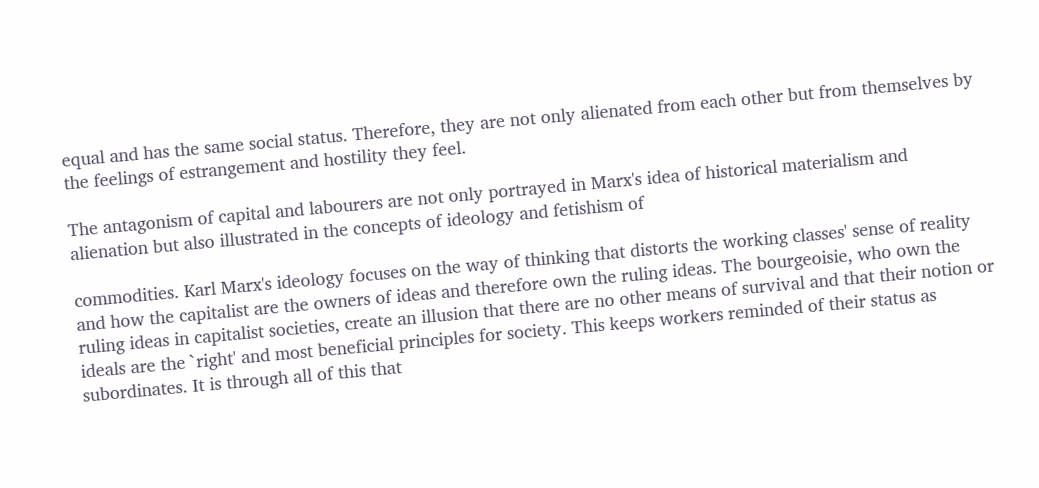equal and has the same social status. Therefore, they are not only alienated from each other but from themselves by the feelings of estrangement and hostility they feel.

The antagonism of capital and labourers are not only portrayed in Marx's idea of historical materialism and alienation but also illustrated in the concepts of ideology and fetishism of

commodities. Karl Marx's ideology focuses on the way of thinking that distorts the working classes' sense of reality and how the capitalist are the owners of ideas and therefore own the ruling ideas. The bourgeoisie, who own the ruling ideas in capitalist societies, create an illusion that there are no other means of survival and that their notion or ideals are the `right' and most beneficial principles for society. This keeps workers reminded of their status as subordinates. It is through all of this that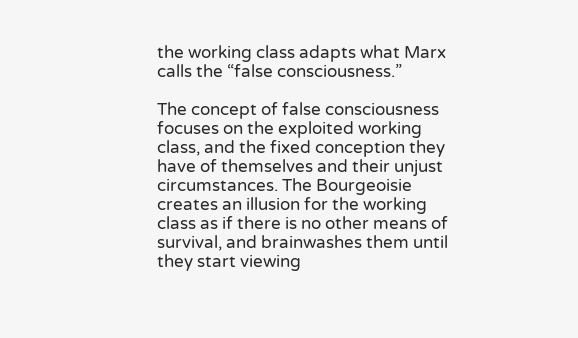the working class adapts what Marx calls the “false consciousness.”

The concept of false consciousness focuses on the exploited working class, and the fixed conception they have of themselves and their unjust circumstances. The Bourgeoisie creates an illusion for the working class as if there is no other means of survival, and brainwashes them until they start viewing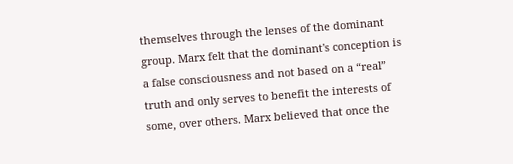themselves through the lenses of the dominant group. Marx felt that the dominant's conception is a false consciousness and not based on a “real” truth and only serves to benefit the interests of some, over others. Marx believed that once the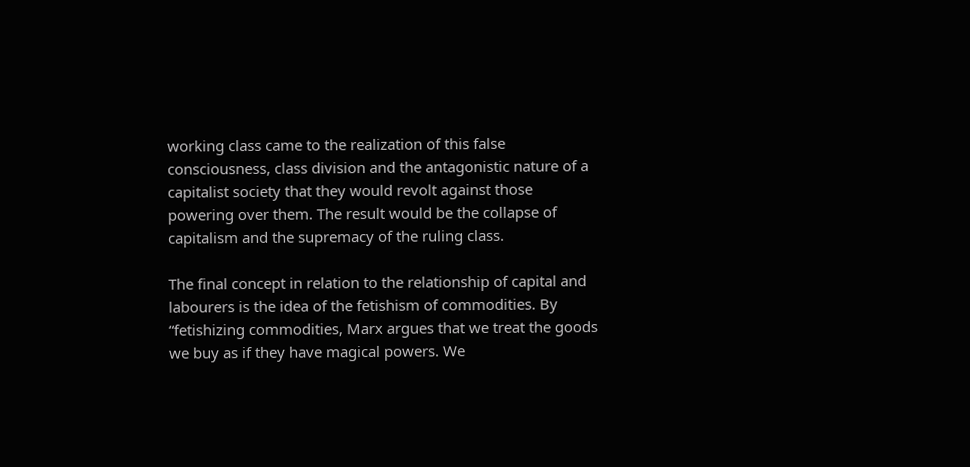working class came to the realization of this false consciousness, class division and the antagonistic nature of a capitalist society that they would revolt against those powering over them. The result would be the collapse of capitalism and the supremacy of the ruling class.

The final concept in relation to the relationship of capital and labourers is the idea of the fetishism of commodities. By “fetishizing commodities, Marx argues that we treat the goods we buy as if they have magical powers. We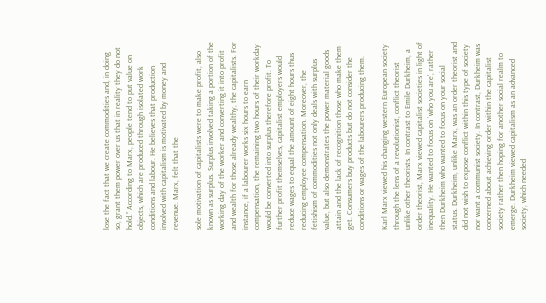lose the fact that we create commodities and, in doing so, grant them power over us that in reality they do not hold.” According to Marx, people tend to put value on objects, which are produced through isolated work conditions and labour. He believes that production involved with capitalism is motivated by money and revenue. Marx, felt that the

sole motivation of capitalists were to make profit, also known as surplus. Surplus involved taking a portion of the working day of the worker and converting it into profit and wealth for those already wealthy, the capitalists. For instance, if a labourer works six hours to earn compensation, the remaining two hours of their workday would be converted into surplus therefore profit. To further profit themselves, capitalist employers would reduce wages to equal the amount of eight hours thus reducing employee compensation. Moreover, the fetishism of commodities not only deals with surplus value, but also demonstrates the power material goods attain and the lack of recognition those who make them get. Consumers buy products but do not consider the conditions or wages of the labourers producing them.

Karl Marx viewed his changing western European society through the lens of a revolutionist, conflict theorist unlike other theorists. In contrast to Emile Durkheim, a order theorist, Marx viewed capitalist societies in light of inequality. He wanted to focus on `who you are', rather then Durkheim who wanted to focus on your social status. Durkheim, unlike Marx, was an order theorist and did not wish to expose conflict within this type of society nor want a communist society. In contrast, Durkheim was concerned about achieving order within the capitalist society rather then hoping for another social realm to emerge. Durkheim viewed capitalism as an advanced society, which needed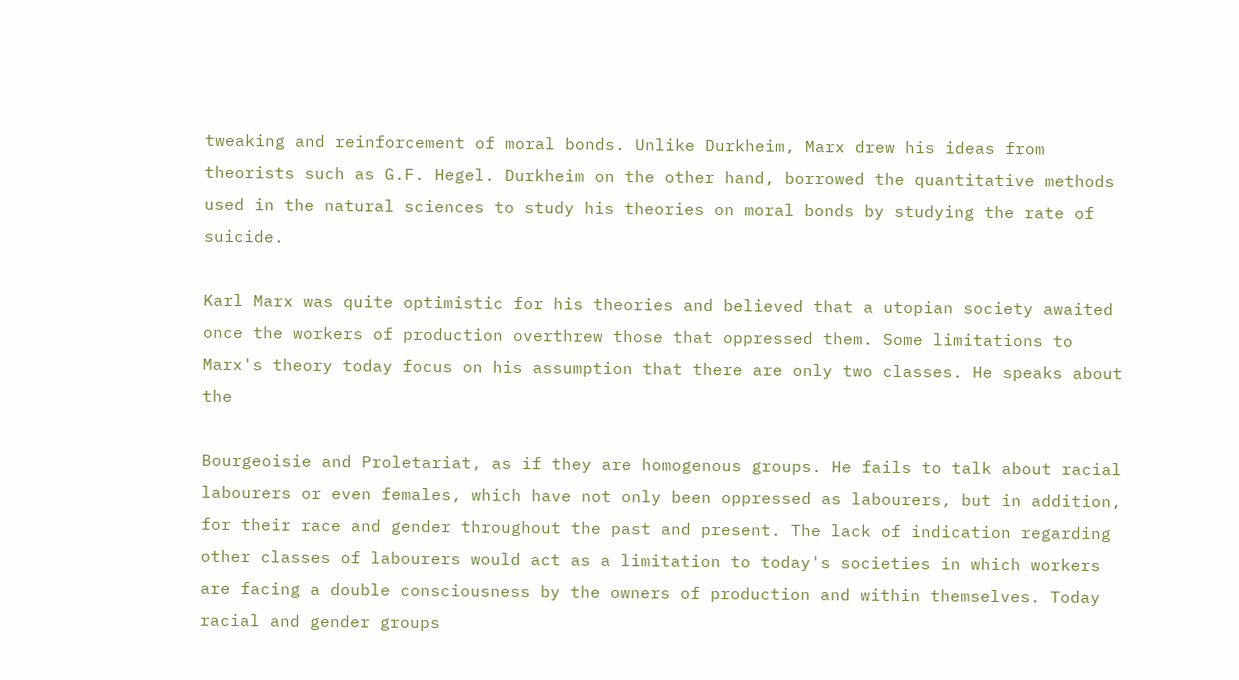tweaking and reinforcement of moral bonds. Unlike Durkheim, Marx drew his ideas from theorists such as G.F. Hegel. Durkheim on the other hand, borrowed the quantitative methods used in the natural sciences to study his theories on moral bonds by studying the rate of suicide.

Karl Marx was quite optimistic for his theories and believed that a utopian society awaited once the workers of production overthrew those that oppressed them. Some limitations to Marx's theory today focus on his assumption that there are only two classes. He speaks about the

Bourgeoisie and Proletariat, as if they are homogenous groups. He fails to talk about racial labourers or even females, which have not only been oppressed as labourers, but in addition, for their race and gender throughout the past and present. The lack of indication regarding other classes of labourers would act as a limitation to today's societies in which workers are facing a double consciousness by the owners of production and within themselves. Today racial and gender groups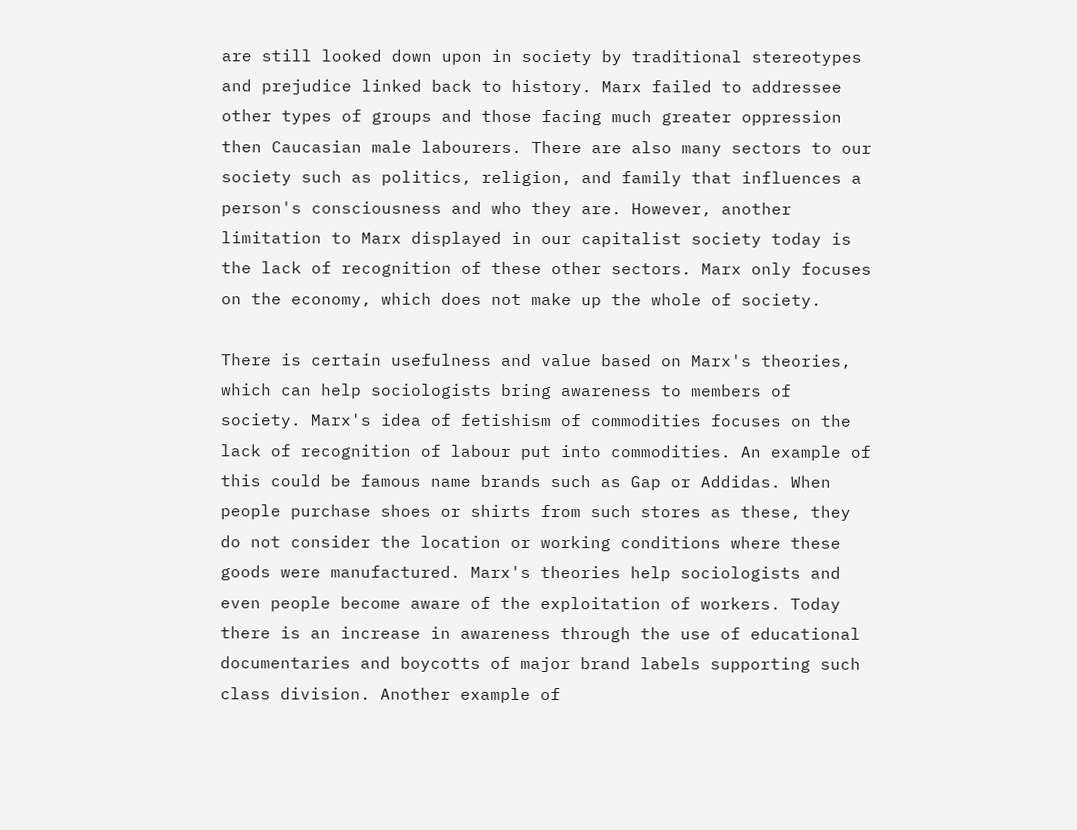are still looked down upon in society by traditional stereotypes and prejudice linked back to history. Marx failed to addressee other types of groups and those facing much greater oppression then Caucasian male labourers. There are also many sectors to our society such as politics, religion, and family that influences a person's consciousness and who they are. However, another limitation to Marx displayed in our capitalist society today is the lack of recognition of these other sectors. Marx only focuses on the economy, which does not make up the whole of society.

There is certain usefulness and value based on Marx's theories, which can help sociologists bring awareness to members of society. Marx's idea of fetishism of commodities focuses on the lack of recognition of labour put into commodities. An example of this could be famous name brands such as Gap or Addidas. When people purchase shoes or shirts from such stores as these, they do not consider the location or working conditions where these goods were manufactured. Marx's theories help sociologists and even people become aware of the exploitation of workers. Today there is an increase in awareness through the use of educational documentaries and boycotts of major brand labels supporting such class division. Another example of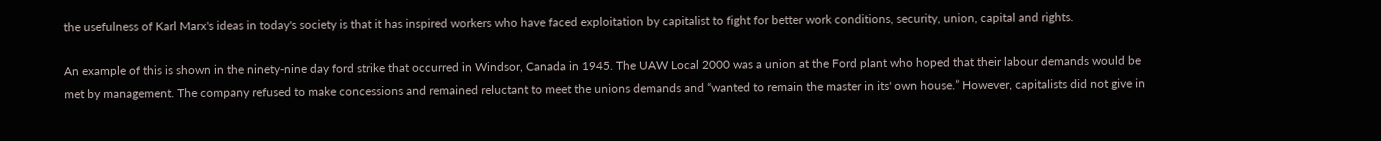the usefulness of Karl Marx's ideas in today's society is that it has inspired workers who have faced exploitation by capitalist to fight for better work conditions, security, union, capital and rights.

An example of this is shown in the ninety-nine day ford strike that occurred in Windsor, Canada in 1945. The UAW Local 2000 was a union at the Ford plant who hoped that their labour demands would be met by management. The company refused to make concessions and remained reluctant to meet the unions demands and “wanted to remain the master in its' own house.” However, capitalists did not give in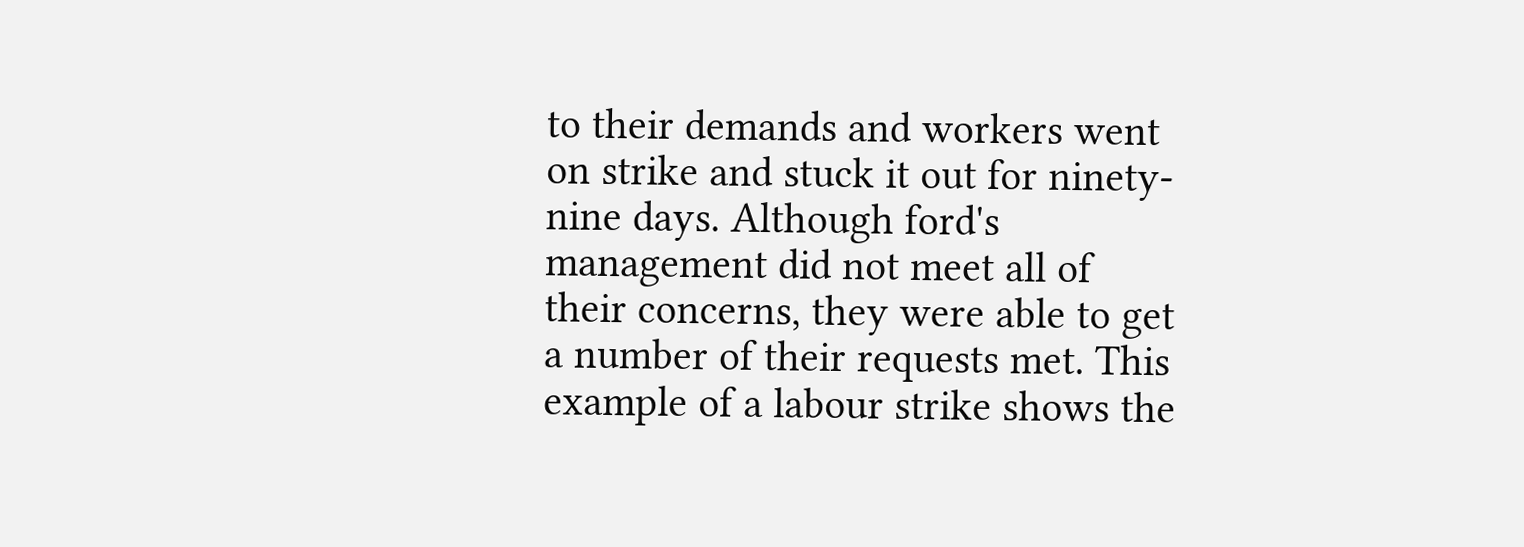to their demands and workers went on strike and stuck it out for ninety-nine days. Although ford's management did not meet all of their concerns, they were able to get a number of their requests met. This example of a labour strike shows the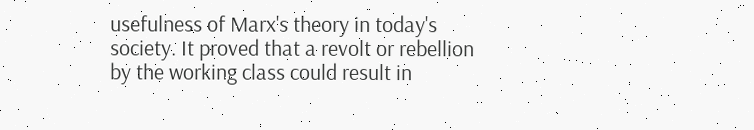usefulness of Marx's theory in today's society. It proved that a revolt or rebellion by the working class could result in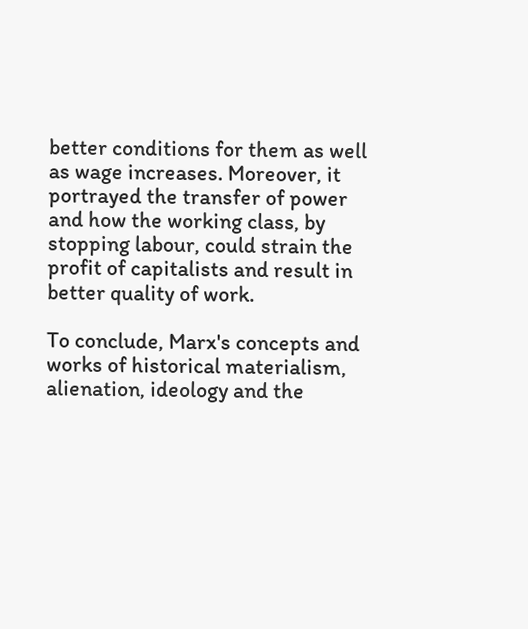better conditions for them as well as wage increases. Moreover, it portrayed the transfer of power and how the working class, by stopping labour, could strain the profit of capitalists and result in better quality of work.

To conclude, Marx's concepts and works of historical materialism, alienation, ideology and the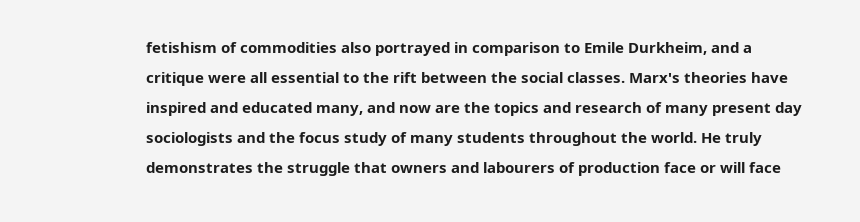fetishism of commodities also portrayed in comparison to Emile Durkheim, and a critique were all essential to the rift between the social classes. Marx's theories have inspired and educated many, and now are the topics and research of many present day sociologists and the focus study of many students throughout the world. He truly demonstrates the struggle that owners and labourers of production face or will face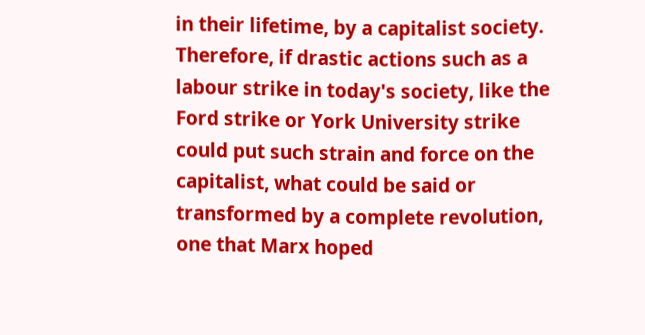in their lifetime, by a capitalist society. Therefore, if drastic actions such as a labour strike in today's society, like the Ford strike or York University strike could put such strain and force on the capitalist, what could be said or transformed by a complete revolution, one that Marx hoped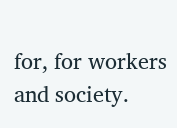for, for workers and society.